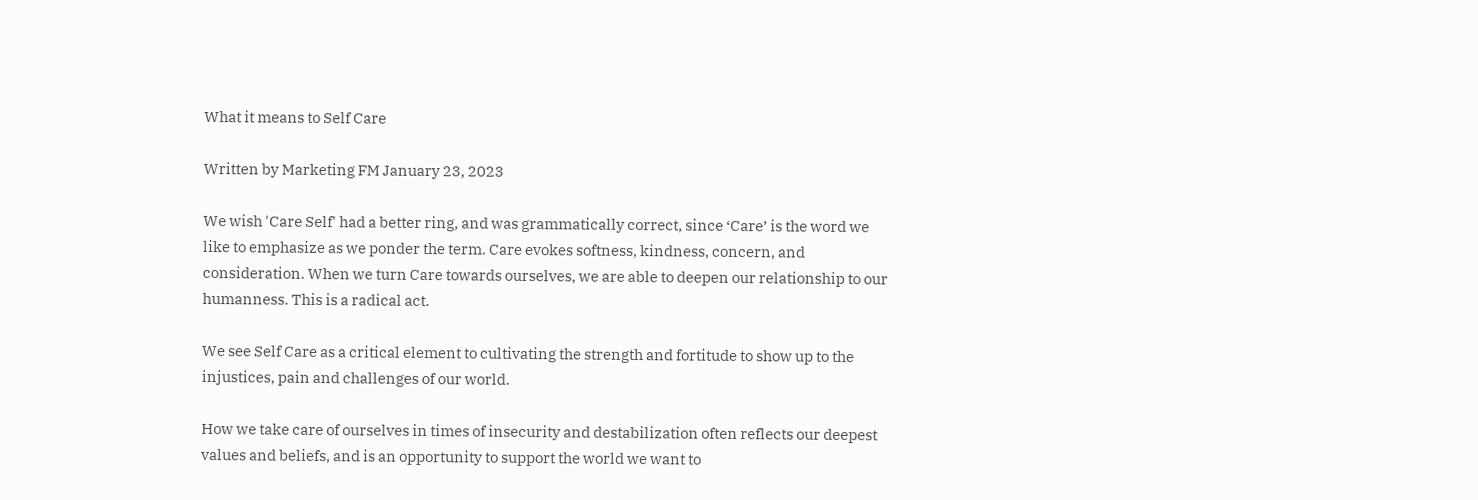What it means to Self Care

Written by Marketing FM January 23, 2023

We wish 'Care Self' had a better ring, and was grammatically correct, since ‘Care’ is the word we like to emphasize as we ponder the term. Care evokes softness, kindness, concern, and consideration. When we turn Care towards ourselves, we are able to deepen our relationship to our humanness. This is a radical act.

We see Self Care as a critical element to cultivating the strength and fortitude to show up to the injustices, pain and challenges of our world.

How we take care of ourselves in times of insecurity and destabilization often reflects our deepest values and beliefs, and is an opportunity to support the world we want to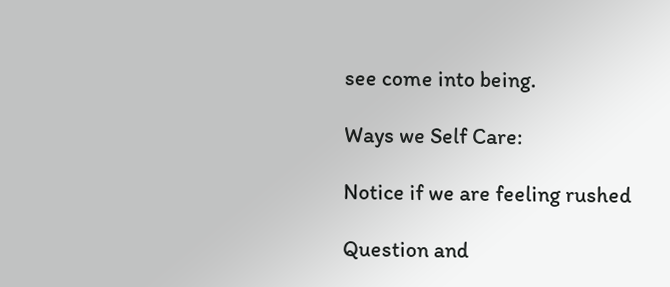see come into being.

Ways we Self Care:

Notice if we are feeling rushed

Question and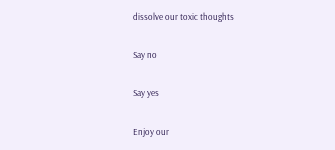dissolve our toxic thoughts

Say no

Say yes

Enjoy our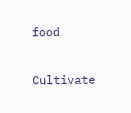food

Cultivate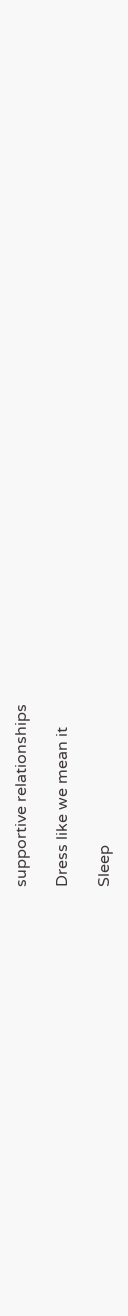supportive relationships

Dress like we mean it

Sleep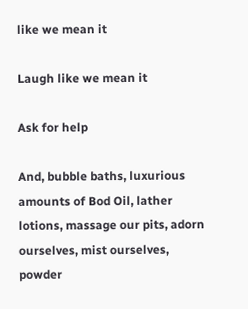like we mean it

Laugh like we mean it

Ask for help

And, bubble baths, luxurious amounts of Bod Oil, lather lotions, massage our pits, adorn ourselves, mist ourselves, powder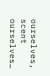ourselves, scent ourselves…